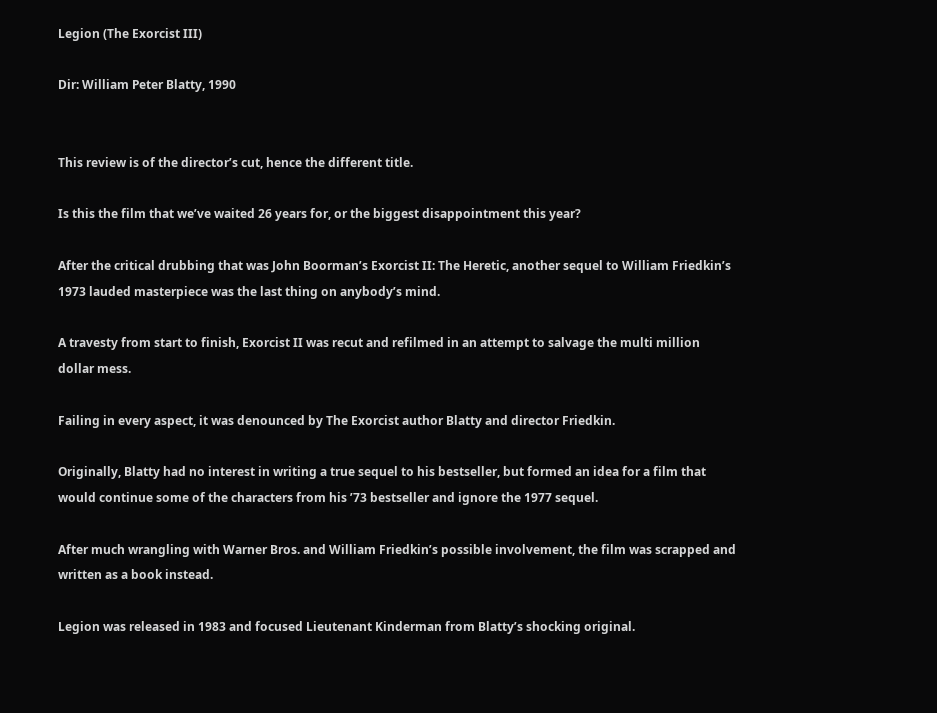Legion (The Exorcist III)

Dir: William Peter Blatty, 1990


This review is of the director’s cut, hence the different title.

Is this the film that we’ve waited 26 years for, or the biggest disappointment this year?

After the critical drubbing that was John Boorman’s Exorcist II: The Heretic, another sequel to William Friedkin’s 1973 lauded masterpiece was the last thing on anybody’s mind.

A travesty from start to finish, Exorcist II was recut and refilmed in an attempt to salvage the multi million dollar mess.

Failing in every aspect, it was denounced by The Exorcist author Blatty and director Friedkin.

Originally, Blatty had no interest in writing a true sequel to his bestseller, but formed an idea for a film that would continue some of the characters from his ’73 bestseller and ignore the 1977 sequel.

After much wrangling with Warner Bros. and William Friedkin’s possible involvement, the film was scrapped and written as a book instead.

Legion was released in 1983 and focused Lieutenant Kinderman from Blatty’s shocking original.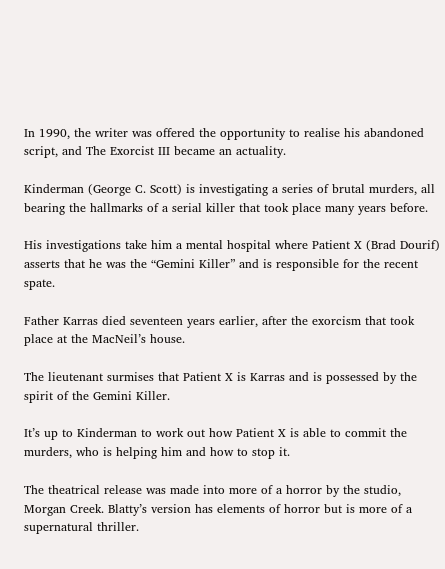In 1990, the writer was offered the opportunity to realise his abandoned script, and The Exorcist III became an actuality.

Kinderman (George C. Scott) is investigating a series of brutal murders, all bearing the hallmarks of a serial killer that took place many years before.

His investigations take him a mental hospital where Patient X (Brad Dourif) asserts that he was the “Gemini Killer” and is responsible for the recent spate.

Father Karras died seventeen years earlier, after the exorcism that took place at the MacNeil’s house.

The lieutenant surmises that Patient X is Karras and is possessed by the spirit of the Gemini Killer.

It’s up to Kinderman to work out how Patient X is able to commit the murders, who is helping him and how to stop it.

The theatrical release was made into more of a horror by the studio, Morgan Creek. Blatty’s version has elements of horror but is more of a supernatural thriller.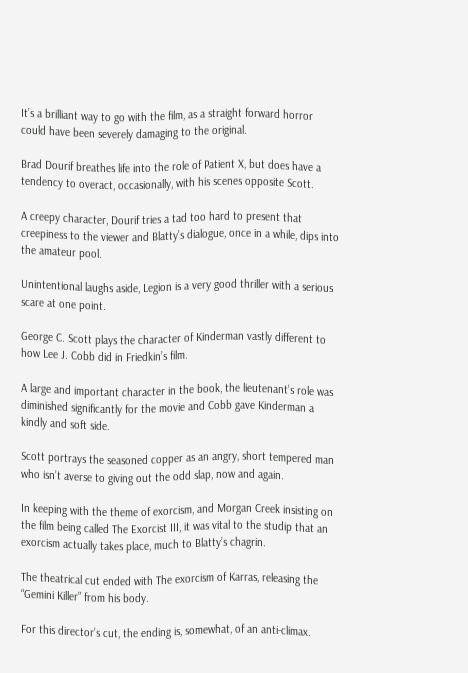It’s a brilliant way to go with the film, as a straight forward horror could have been severely damaging to the original.

Brad Dourif breathes life into the role of Patient X, but does have a tendency to overact, occasionally, with his scenes opposite Scott.

A creepy character, Dourif tries a tad too hard to present that creepiness to the viewer and Blatty’s dialogue, once in a while, dips into the amateur pool.

Unintentional laughs aside, Legion is a very good thriller with a serious scare at one point.

George C. Scott plays the character of Kinderman vastly different to how Lee J. Cobb did in Friedkin’s film.

A large and important character in the book, the lieutenant’s role was diminished significantly for the movie and Cobb gave Kinderman a kindly and soft side.

Scott portrays the seasoned copper as an angry, short tempered man who isn’t averse to giving out the odd slap, now and again.

In keeping with the theme of exorcism, and Morgan Creek insisting on the film being called The Exorcist III, it was vital to the studip that an exorcism actually takes place, much to Blatty’s chagrin.

The theatrical cut ended with The exorcism of Karras, releasing the “Gemini Killer” from his body.

For this director’s cut, the ending is, somewhat, of an anti-climax.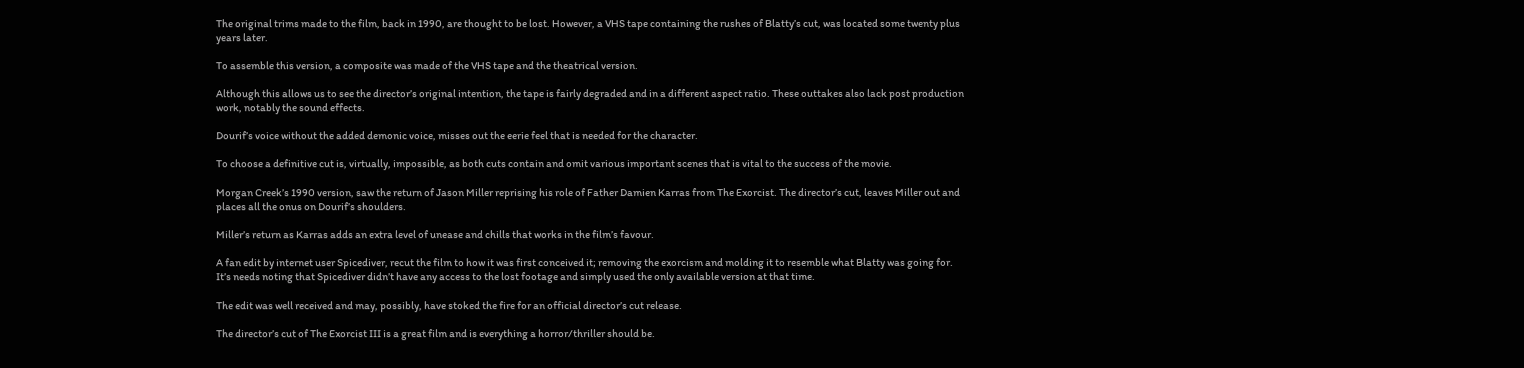The original trims made to the film, back in 1990, are thought to be lost. However, a VHS tape containing the rushes of Blatty’s cut, was located some twenty plus years later.

To assemble this version, a composite was made of the VHS tape and the theatrical version.

Although this allows us to see the director’s original intention, the tape is fairly degraded and in a different aspect ratio. These outtakes also lack post production work, notably the sound effects.

Dourif’s voice without the added demonic voice, misses out the eerie feel that is needed for the character.

To choose a definitive cut is, virtually, impossible, as both cuts contain and omit various important scenes that is vital to the success of the movie.

Morgan Creek’s 1990 version, saw the return of Jason Miller reprising his role of Father Damien Karras from The Exorcist. The director’s cut, leaves Miller out and places all the onus on Dourif’s shoulders.

Miller’s return as Karras adds an extra level of unease and chills that works in the film’s favour.

A fan edit by internet user Spicediver, recut the film to how it was first conceived it; removing the exorcism and molding it to resemble what Blatty was going for. It’s needs noting that Spicediver didn’t have any access to the lost footage and simply used the only available version at that time.

The edit was well received and may, possibly, have stoked the fire for an official director’s cut release.

The director’s cut of The Exorcist III is a great film and is everything a horror/thriller should be.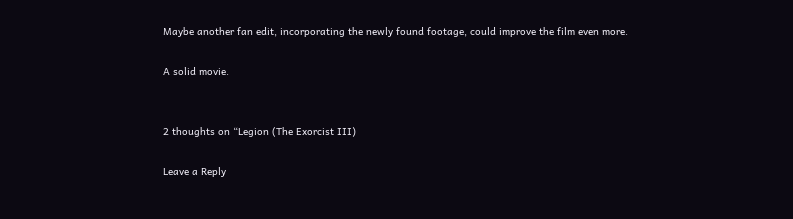Maybe another fan edit, incorporating the newly found footage, could improve the film even more.

A solid movie.


2 thoughts on “Legion (The Exorcist III)

Leave a Reply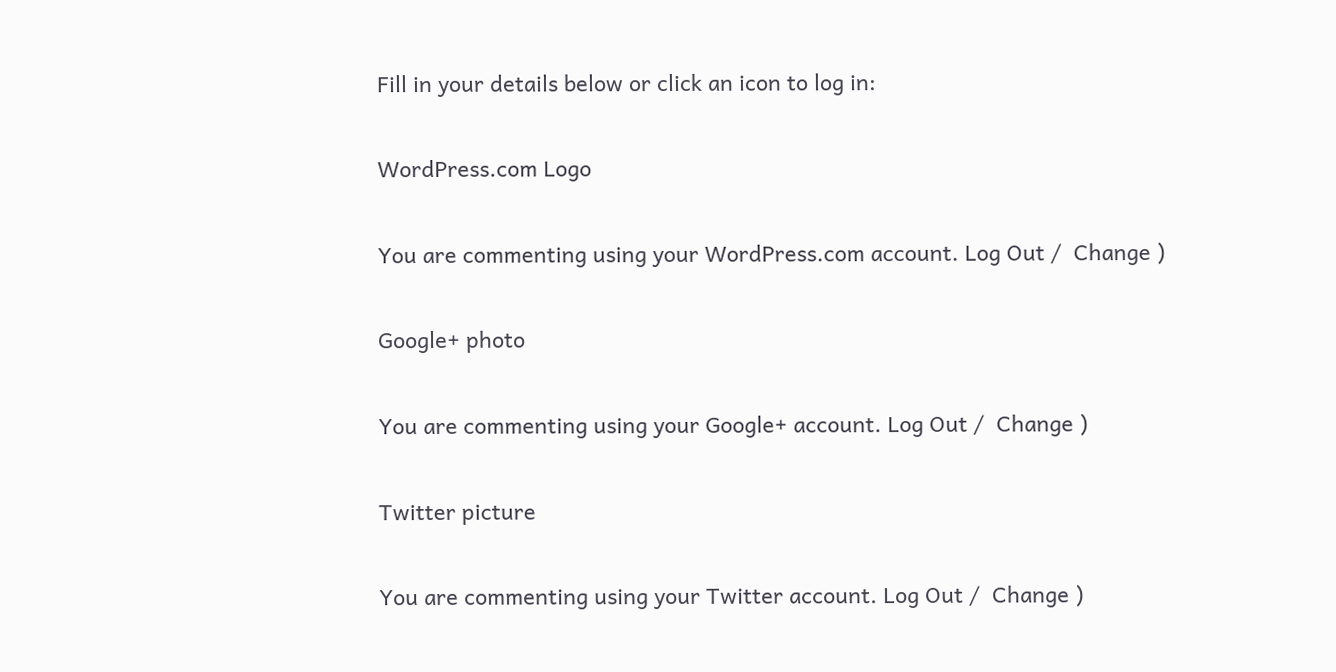Fill in your details below or click an icon to log in:

WordPress.com Logo

You are commenting using your WordPress.com account. Log Out /  Change )

Google+ photo

You are commenting using your Google+ account. Log Out /  Change )

Twitter picture

You are commenting using your Twitter account. Log Out /  Change )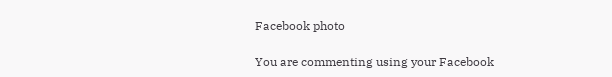Facebook photo

You are commenting using your Facebook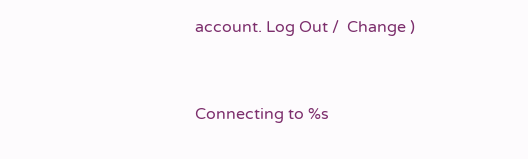account. Log Out /  Change )


Connecting to %s